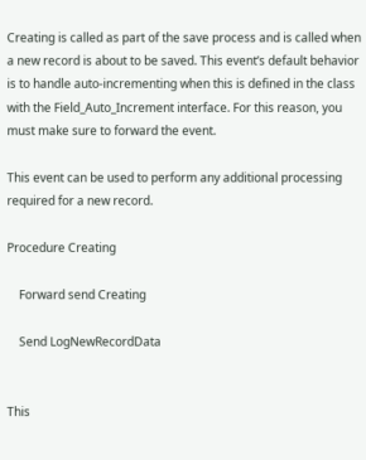Creating is called as part of the save process and is called when a new record is about to be saved. This event’s default behavior is to handle auto-incrementing when this is defined in the class with the Field_Auto_Increment interface. For this reason, you must make sure to forward the event.

This event can be used to perform any additional processing required for a new record.

Procedure Creating

    Forward send Creating

    Send LogNewRecordData


This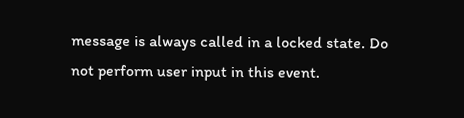message is always called in a locked state. Do not perform user input in this event.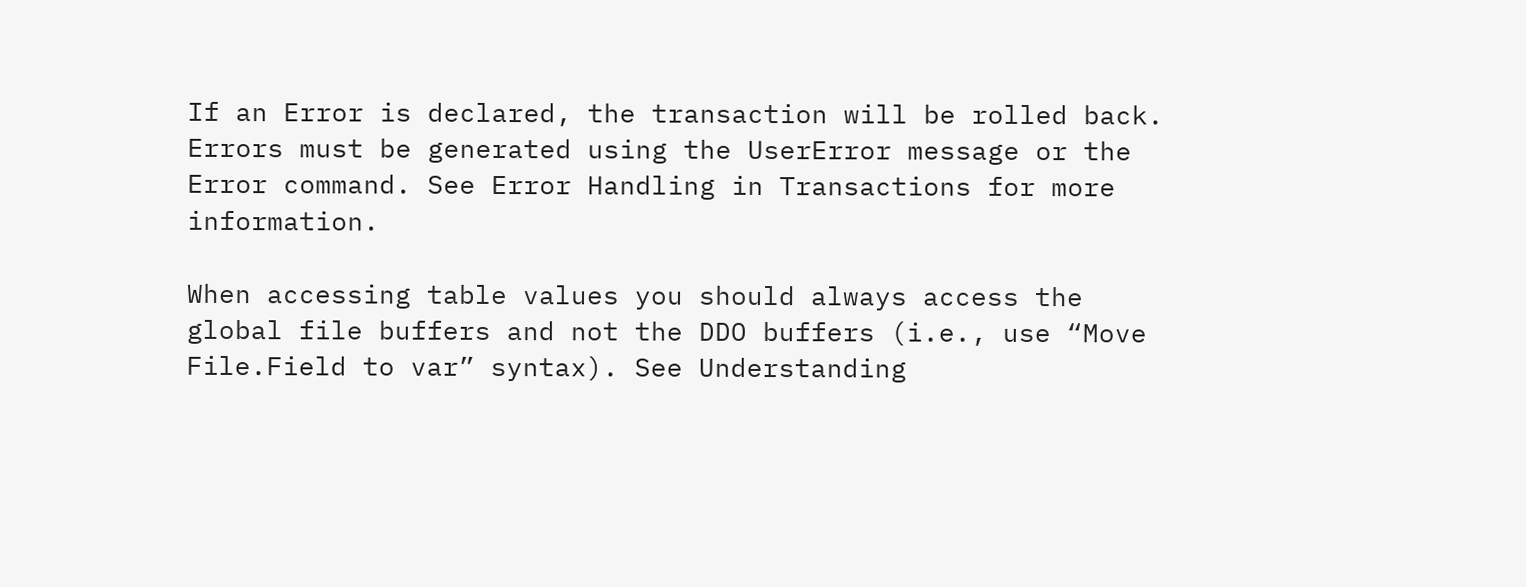If an Error is declared, the transaction will be rolled back. Errors must be generated using the UserError message or the Error command. See Error Handling in Transactions for more information.

When accessing table values you should always access the global file buffers and not the DDO buffers (i.e., use “Move File.Field to var” syntax). See Understanding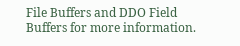File Buffers and DDO Field Buffers for more information.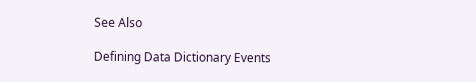See Also

Defining Data Dictionary Events